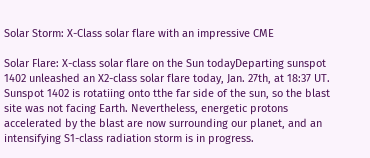Solar Storm: X-Class solar flare with an impressive CME

Solar Flare: X-class solar flare on the Sun todayDeparting sunspot 1402 unleashed an X2-class solar flare today, Jan. 27th, at 18:37 UT. Sunspot 1402 is rotatiing onto tthe far side of the sun, so the blast site was not facing Earth. Nevertheless, energetic protons accelerated by the blast are now surrounding our planet, and an intensifying S1-class radiation storm is in progress.